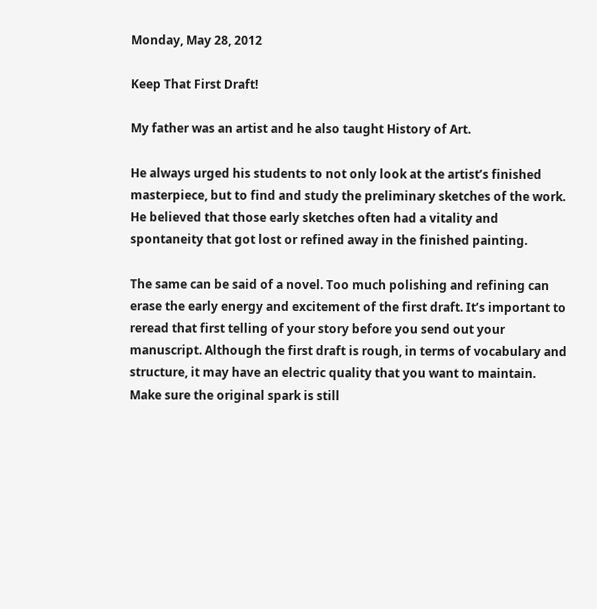Monday, May 28, 2012

Keep That First Draft!

My father was an artist and he also taught History of Art.

He always urged his students to not only look at the artist’s finished masterpiece, but to find and study the preliminary sketches of the work. He believed that those early sketches often had a vitality and spontaneity that got lost or refined away in the finished painting.

The same can be said of a novel. Too much polishing and refining can erase the early energy and excitement of the first draft. It’s important to reread that first telling of your story before you send out your manuscript. Although the first draft is rough, in terms of vocabulary and structure, it may have an electric quality that you want to maintain. Make sure the original spark is still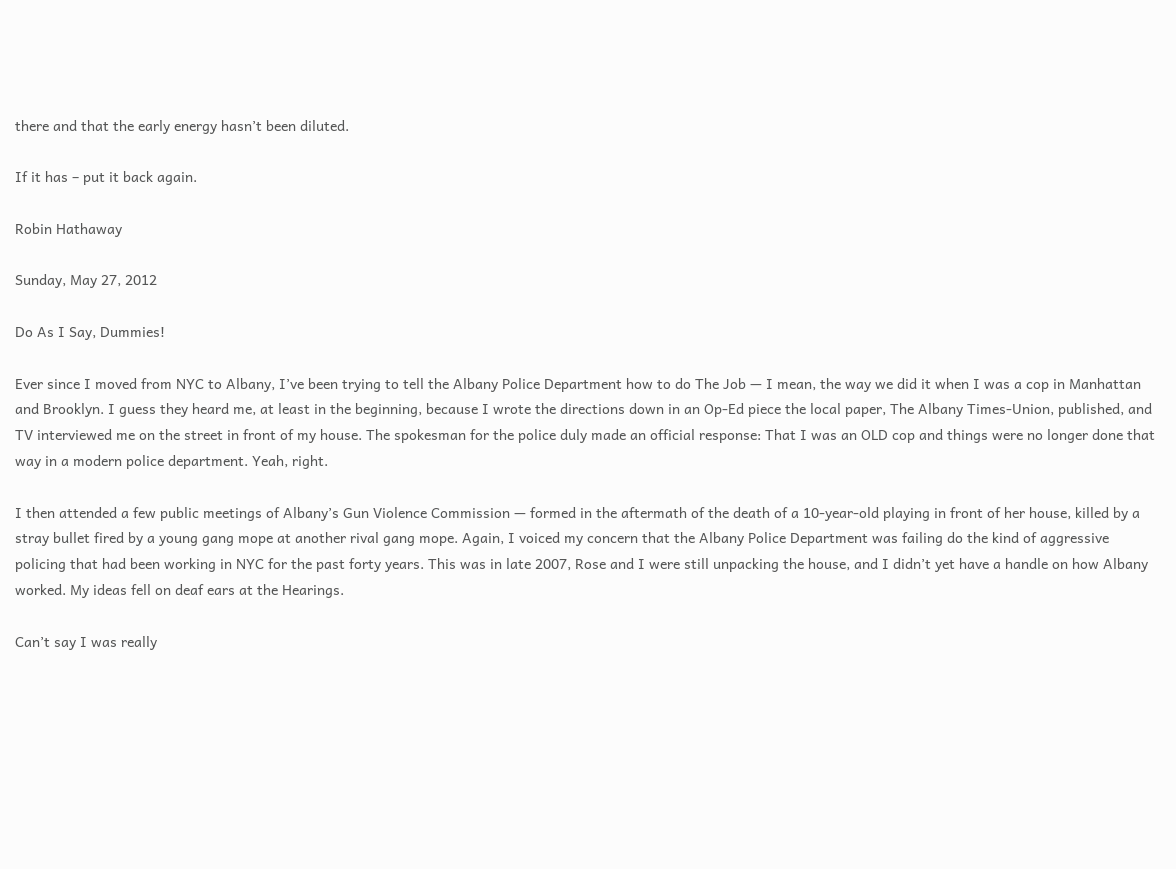there and that the early energy hasn’t been diluted.

If it has – put it back again.

Robin Hathaway

Sunday, May 27, 2012

Do As I Say, Dummies!

Ever since I moved from NYC to Albany, I’ve been trying to tell the Albany Police Department how to do The Job — I mean, the way we did it when I was a cop in Manhattan and Brooklyn. I guess they heard me, at least in the beginning, because I wrote the directions down in an Op-Ed piece the local paper, The Albany Times-Union, published, and TV interviewed me on the street in front of my house. The spokesman for the police duly made an official response: That I was an OLD cop and things were no longer done that way in a modern police department. Yeah, right.

I then attended a few public meetings of Albany’s Gun Violence Commission — formed in the aftermath of the death of a 10-year-old playing in front of her house, killed by a stray bullet fired by a young gang mope at another rival gang mope. Again, I voiced my concern that the Albany Police Department was failing do the kind of aggressive policing that had been working in NYC for the past forty years. This was in late 2007, Rose and I were still unpacking the house, and I didn’t yet have a handle on how Albany worked. My ideas fell on deaf ears at the Hearings.

Can’t say I was really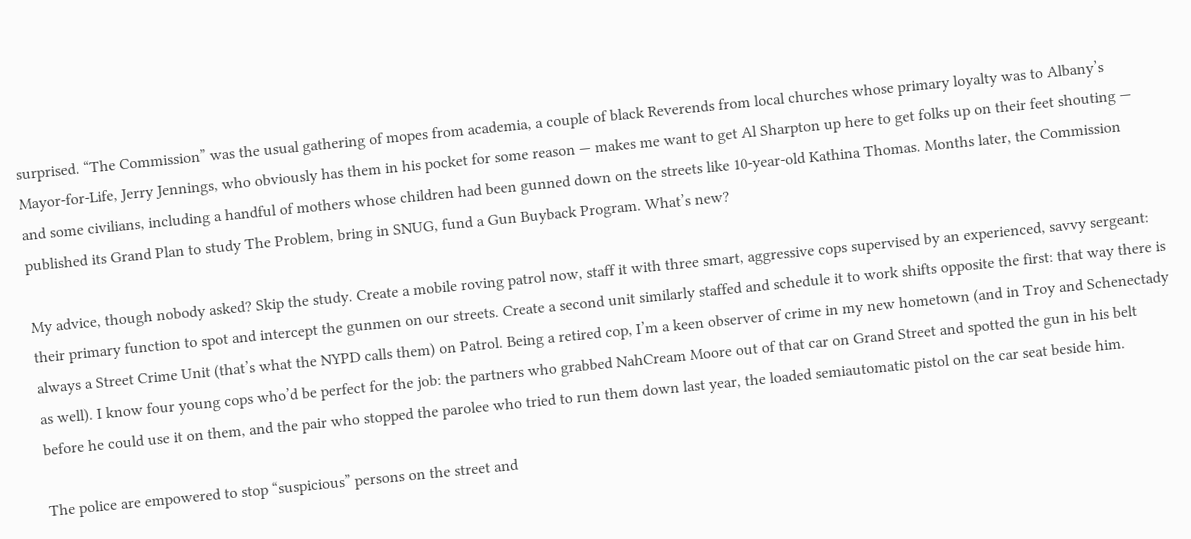surprised. “The Commission” was the usual gathering of mopes from academia, a couple of black Reverends from local churches whose primary loyalty was to Albany’s Mayor-for-Life, Jerry Jennings, who obviously has them in his pocket for some reason — makes me want to get Al Sharpton up here to get folks up on their feet shouting — and some civilians, including a handful of mothers whose children had been gunned down on the streets like 10-year-old Kathina Thomas. Months later, the Commission published its Grand Plan to study The Problem, bring in SNUG, fund a Gun Buyback Program. What’s new?

My advice, though nobody asked? Skip the study. Create a mobile roving patrol now, staff it with three smart, aggressive cops supervised by an experienced, savvy sergeant: their primary function to spot and intercept the gunmen on our streets. Create a second unit similarly staffed and schedule it to work shifts opposite the first: that way there is always a Street Crime Unit (that’s what the NYPD calls them) on Patrol. Being a retired cop, I’m a keen observer of crime in my new hometown (and in Troy and Schenectady as well). I know four young cops who’d be perfect for the job: the partners who grabbed NahCream Moore out of that car on Grand Street and spotted the gun in his belt before he could use it on them, and the pair who stopped the parolee who tried to run them down last year, the loaded semiautomatic pistol on the car seat beside him.

The police are empowered to stop “suspicious” persons on the street and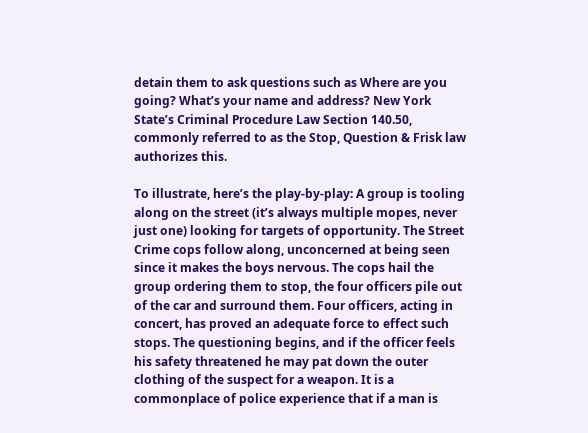detain them to ask questions such as Where are you going? What’s your name and address? New York State’s Criminal Procedure Law Section 140.50, commonly referred to as the Stop, Question & Frisk law authorizes this.

To illustrate, here’s the play-by-play: A group is tooling along on the street (it’s always multiple mopes, never just one) looking for targets of opportunity. The Street Crime cops follow along, unconcerned at being seen since it makes the boys nervous. The cops hail the group ordering them to stop, the four officers pile out of the car and surround them. Four officers, acting in concert, has proved an adequate force to effect such stops. The questioning begins, and if the officer feels his safety threatened he may pat down the outer clothing of the suspect for a weapon. It is a commonplace of police experience that if a man is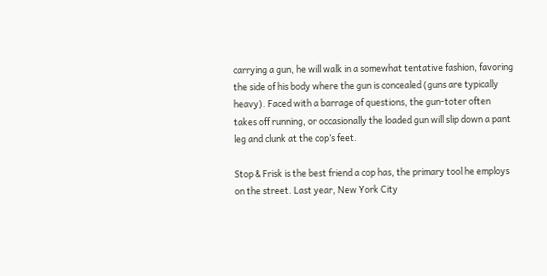carrying a gun, he will walk in a somewhat tentative fashion, favoring the side of his body where the gun is concealed (guns are typically heavy). Faced with a barrage of questions, the gun-toter often takes off running, or occasionally the loaded gun will slip down a pant leg and clunk at the cop’s feet.

Stop & Frisk is the best friend a cop has, the primary tool he employs on the street. Last year, New York City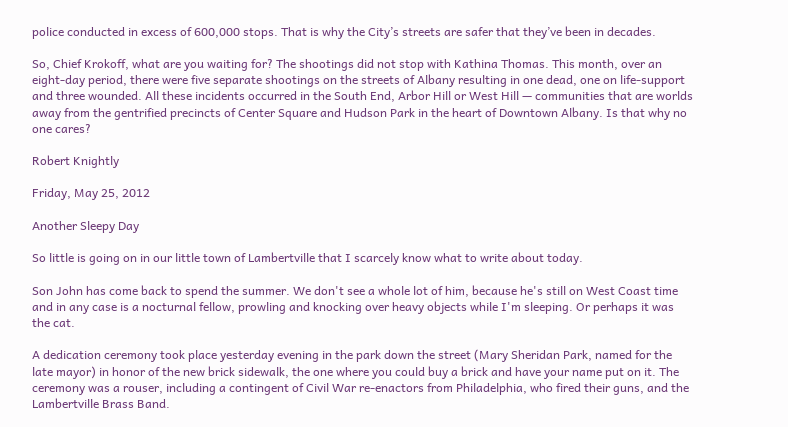police conducted in excess of 600,000 stops. That is why the City’s streets are safer that they’ve been in decades.

So, Chief Krokoff, what are you waiting for? The shootings did not stop with Kathina Thomas. This month, over an eight-day period, there were five separate shootings on the streets of Albany resulting in one dead, one on life-support and three wounded. All these incidents occurred in the South End, Arbor Hill or West Hill — communities that are worlds away from the gentrified precincts of Center Square and Hudson Park in the heart of Downtown Albany. Is that why no one cares?

Robert Knightly

Friday, May 25, 2012

Another Sleepy Day

So little is going on in our little town of Lambertville that I scarcely know what to write about today.

Son John has come back to spend the summer. We don't see a whole lot of him, because he's still on West Coast time and in any case is a nocturnal fellow, prowling and knocking over heavy objects while I'm sleeping. Or perhaps it was the cat.

A dedication ceremony took place yesterday evening in the park down the street (Mary Sheridan Park, named for the late mayor) in honor of the new brick sidewalk, the one where you could buy a brick and have your name put on it. The ceremony was a rouser, including a contingent of Civil War re-enactors from Philadelphia, who fired their guns, and the Lambertville Brass Band.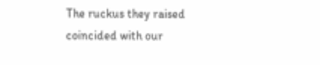The ruckus they raised coincided with our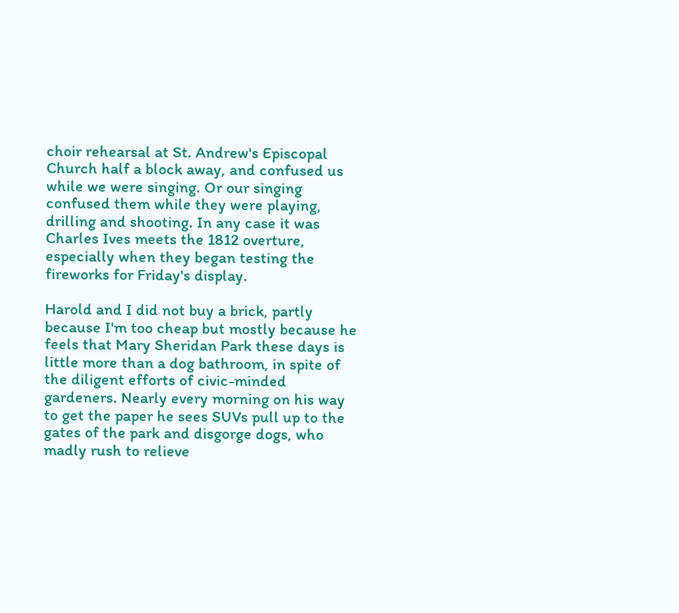choir rehearsal at St. Andrew's Episcopal Church half a block away, and confused us while we were singing. Or our singing confused them while they were playing, drilling and shooting. In any case it was Charles Ives meets the 1812 overture, especially when they began testing the fireworks for Friday's display.

Harold and I did not buy a brick, partly because I'm too cheap but mostly because he feels that Mary Sheridan Park these days is little more than a dog bathroom, in spite of the diligent efforts of civic-minded gardeners. Nearly every morning on his way to get the paper he sees SUVs pull up to the gates of the park and disgorge dogs, who madly rush to relieve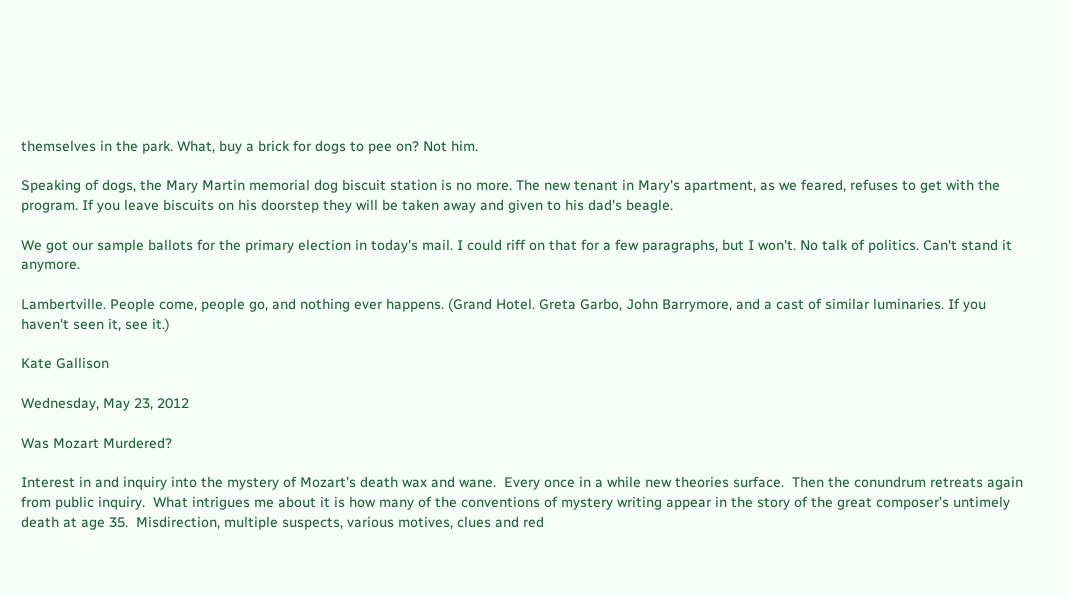themselves in the park. What, buy a brick for dogs to pee on? Not him.

Speaking of dogs, the Mary Martin memorial dog biscuit station is no more. The new tenant in Mary's apartment, as we feared, refuses to get with the program. If you leave biscuits on his doorstep they will be taken away and given to his dad's beagle.

We got our sample ballots for the primary election in today's mail. I could riff on that for a few paragraphs, but I won't. No talk of politics. Can't stand it anymore.

Lambertville. People come, people go, and nothing ever happens. (Grand Hotel. Greta Garbo, John Barrymore, and a cast of similar luminaries. If you haven't seen it, see it.)

Kate Gallison

Wednesday, May 23, 2012

Was Mozart Murdered?

Interest in and inquiry into the mystery of Mozart’s death wax and wane.  Every once in a while new theories surface.  Then the conundrum retreats again from public inquiry.  What intrigues me about it is how many of the conventions of mystery writing appear in the story of the great composer’s untimely death at age 35.  Misdirection, multiple suspects, various motives, clues and red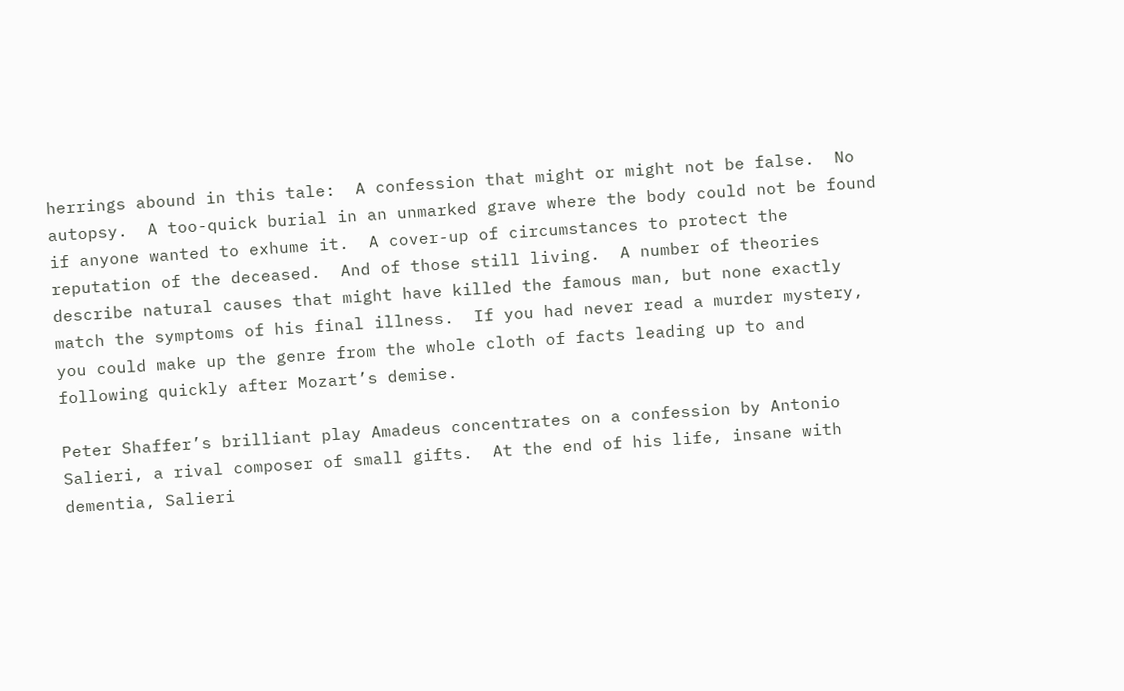herrings abound in this tale:  A confession that might or might not be false.  No autopsy.  A too-quick burial in an unmarked grave where the body could not be found if anyone wanted to exhume it.  A cover-up of circumstances to protect the reputation of the deceased.  And of those still living.  A number of theories describe natural causes that might have killed the famous man, but none exactly match the symptoms of his final illness.  If you had never read a murder mystery, you could make up the genre from the whole cloth of facts leading up to and following quickly after Mozart’s demise.

Peter Shaffer’s brilliant play Amadeus concentrates on a confession by Antonio Salieri, a rival composer of small gifts.  At the end of his life, insane with dementia, Salieri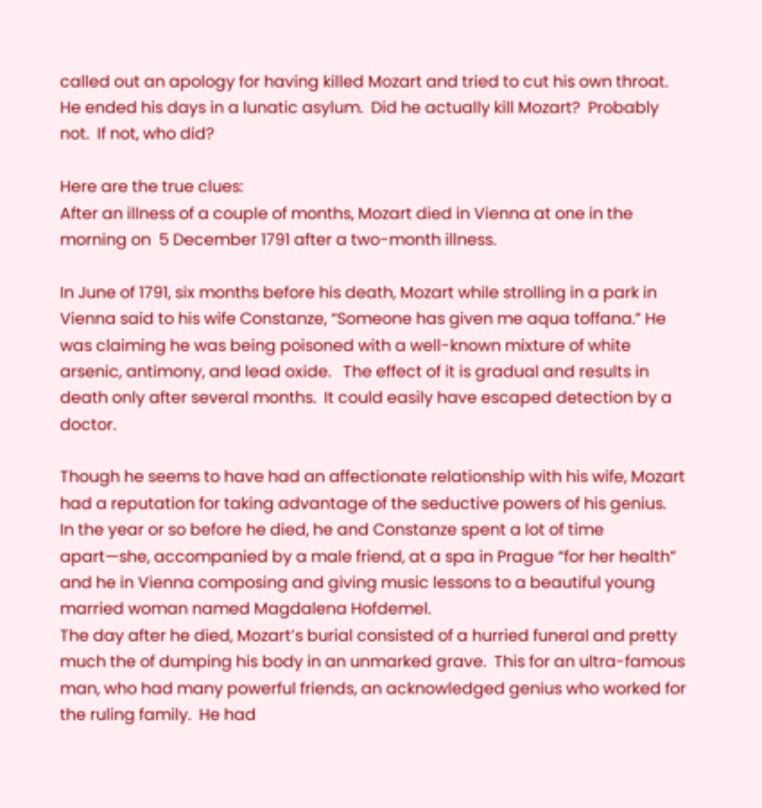called out an apology for having killed Mozart and tried to cut his own throat.  He ended his days in a lunatic asylum.  Did he actually kill Mozart?  Probably not.  If not, who did?

Here are the true clues:
After an illness of a couple of months, Mozart died in Vienna at one in the morning on  5 December 1791 after a two-month illness.

In June of 1791, six months before his death, Mozart while strolling in a park in Vienna said to his wife Constanze, “Someone has given me aqua toffana.” He was claiming he was being poisoned with a well-known mixture of white arsenic, antimony, and lead oxide.   The effect of it is gradual and results in death only after several months.  It could easily have escaped detection by a doctor.

Though he seems to have had an affectionate relationship with his wife, Mozart had a reputation for taking advantage of the seductive powers of his genius.  In the year or so before he died, he and Constanze spent a lot of time apart—she, accompanied by a male friend, at a spa in Prague “for her health” and he in Vienna composing and giving music lessons to a beautiful young married woman named Magdalena Hofdemel.
The day after he died, Mozart’s burial consisted of a hurried funeral and pretty much the of dumping his body in an unmarked grave.  This for an ultra-famous man, who had many powerful friends, an acknowledged genius who worked for the ruling family.  He had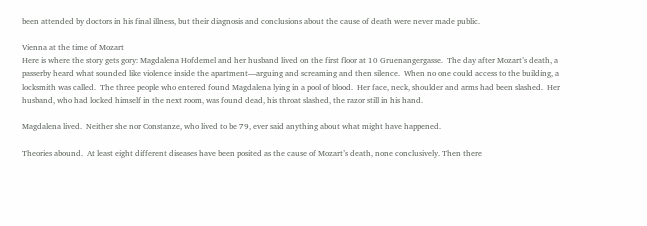been attended by doctors in his final illness, but their diagnosis and conclusions about the cause of death were never made public.

Vienna at the time of Mozart
Here is where the story gets gory: Magdalena Hofdemel and her husband lived on the first floor at 10 Gruenangergasse.  The day after Mozart’s death, a passerby heard what sounded like violence inside the apartment—arguing and screaming and then silence.  When no one could access to the building, a locksmith was called.  The three people who entered found Magdalena lying in a pool of blood.  Her face, neck, shoulder and arms had been slashed.  Her husband, who had locked himself in the next room, was found dead, his throat slashed, the razor still in his hand.

Magdalena lived.  Neither she nor Constanze, who lived to be 79, ever said anything about what might have happened.

Theories abound.  At least eight different diseases have been posited as the cause of Mozart’s death, none conclusively. Then there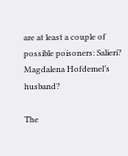are at least a couple of possible poisoners: Salieri? Magdalena Hofdemel’s husband?

The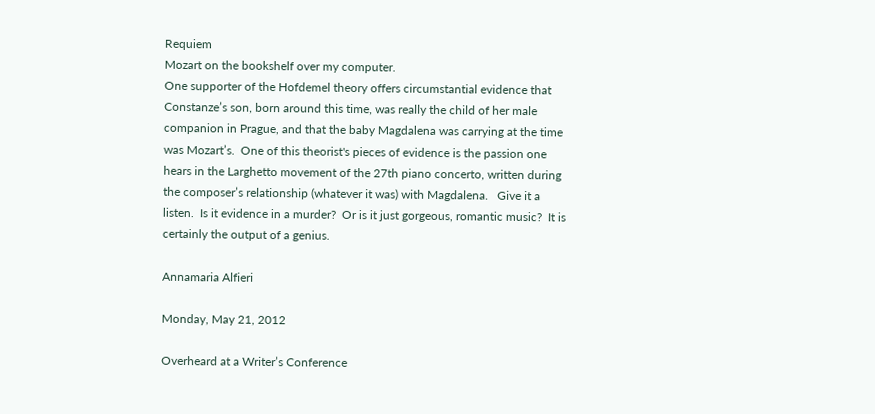Requiem
Mozart on the bookshelf over my computer.
One supporter of the Hofdemel theory offers circumstantial evidence that Constanze’s son, born around this time, was really the child of her male companion in Prague, and that the baby Magdalena was carrying at the time was Mozart’s.  One of this theorist's pieces of evidence is the passion one hears in the Larghetto movement of the 27th piano concerto, written during the composer’s relationship (whatever it was) with Magdalena.   Give it a listen.  Is it evidence in a murder?  Or is it just gorgeous, romantic music?  It is certainly the output of a genius.

Annamaria Alfieri

Monday, May 21, 2012

Overheard at a Writer’s Conference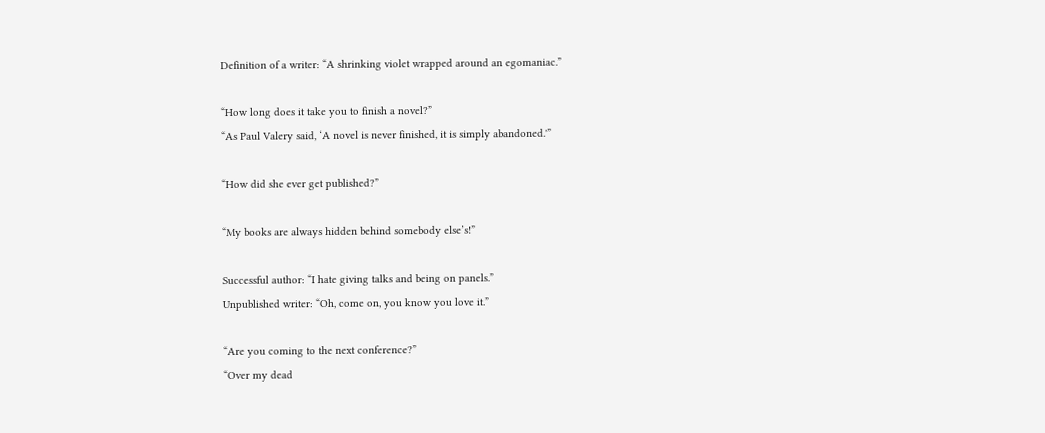Definition of a writer: “A shrinking violet wrapped around an egomaniac.”

“How long does it take you to finish a novel?”
“As Paul Valery said, ‘A novel is never finished, it is simply abandoned.'”

“How did she ever get published?”

“My books are always hidden behind somebody else’s!”

Successful author: “I hate giving talks and being on panels.”
Unpublished writer: “Oh, come on, you know you love it.”

“Are you coming to the next conference?”
“Over my dead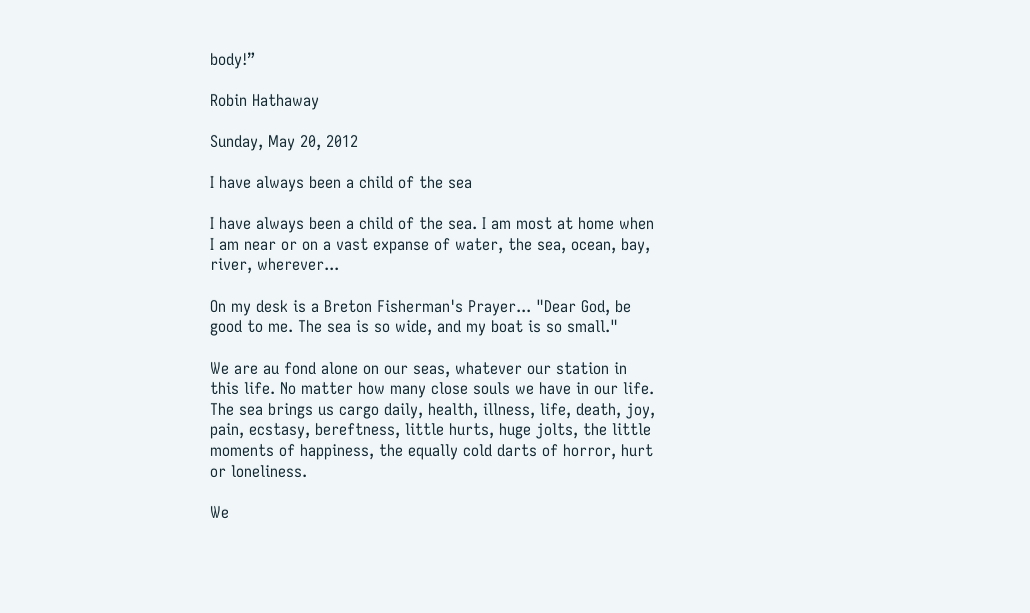body!”

Robin Hathaway

Sunday, May 20, 2012

I have always been a child of the sea

I have always been a child of the sea. I am most at home when I am near or on a vast expanse of water, the sea, ocean, bay, river, wherever...

On my desk is a Breton Fisherman's Prayer... "Dear God, be good to me. The sea is so wide, and my boat is so small."

We are au fond alone on our seas, whatever our station in this life. No matter how many close souls we have in our life. The sea brings us cargo daily, health, illness, life, death, joy, pain, ecstasy, bereftness, little hurts, huge jolts, the little moments of happiness, the equally cold darts of horror, hurt or loneliness.

We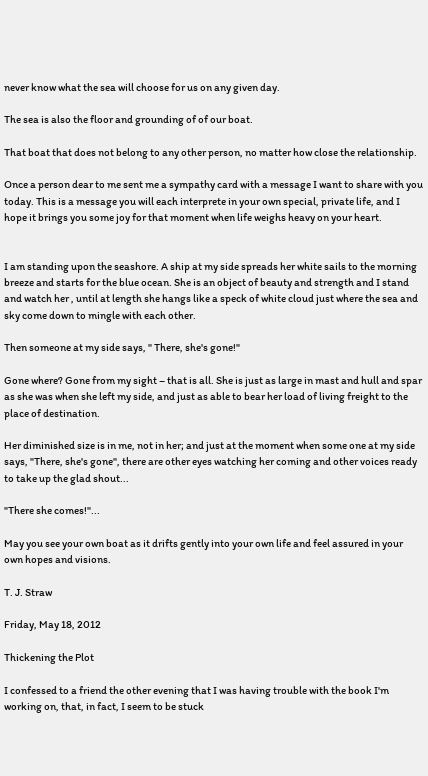never know what the sea will choose for us on any given day.

The sea is also the floor and grounding of of our boat.

That boat that does not belong to any other person, no matter how close the relationship.

Once a person dear to me sent me a sympathy card with a message I want to share with you today. This is a message you will each interprete in your own special, private life, and I hope it brings you some joy for that moment when life weighs heavy on your heart.


I am standing upon the seashore. A ship at my side spreads her white sails to the morning breeze and starts for the blue ocean. She is an object of beauty and strength and I stand and watch her , until at length she hangs like a speck of white cloud just where the sea and sky come down to mingle with each other.

Then someone at my side says, " There, she's gone!"

Gone where? Gone from my sight – that is all. She is just as large in mast and hull and spar as she was when she left my side, and just as able to bear her load of living freight to the place of destination.

Her diminished size is in me, not in her; and just at the moment when some one at my side says, "There, she's gone", there are other eyes watching her coming and other voices ready to take up the glad shout...

"There she comes!"...

May you see your own boat as it drifts gently into your own life and feel assured in your own hopes and visions.

T. J. Straw

Friday, May 18, 2012

Thickening the Plot

I confessed to a friend the other evening that I was having trouble with the book I'm working on, that, in fact, I seem to be stuck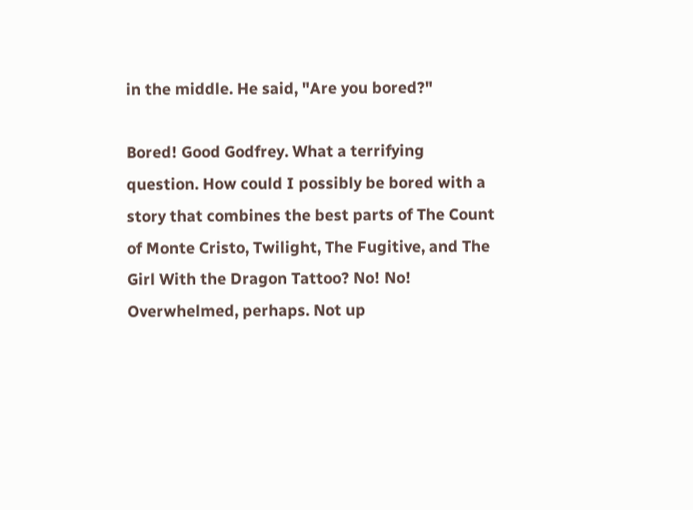in the middle. He said, "Are you bored?"

Bored! Good Godfrey. What a terrifying question. How could I possibly be bored with a story that combines the best parts of The Count of Monte Cristo, Twilight, The Fugitive, and The Girl With the Dragon Tattoo? No! No! Overwhelmed, perhaps. Not up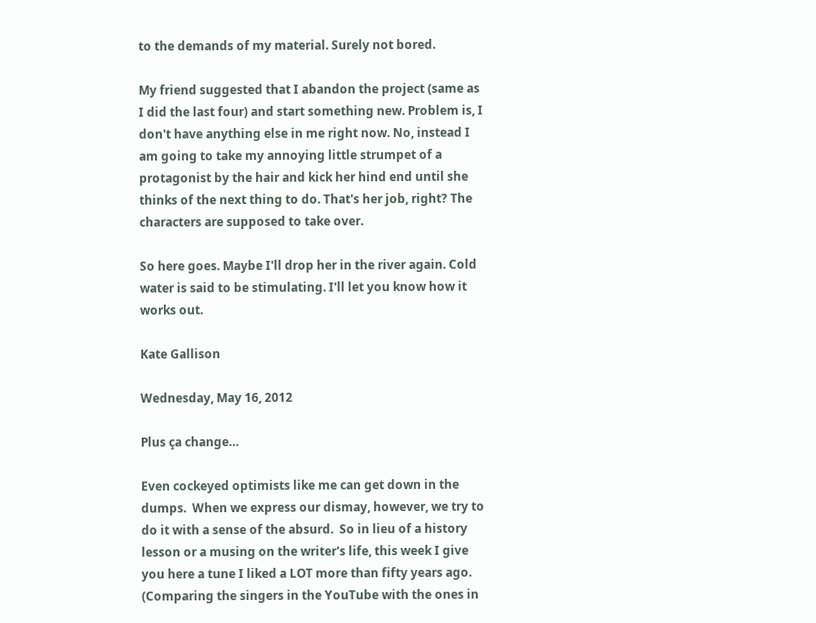to the demands of my material. Surely not bored.

My friend suggested that I abandon the project (same as I did the last four) and start something new. Problem is, I don't have anything else in me right now. No, instead I am going to take my annoying little strumpet of a protagonist by the hair and kick her hind end until she thinks of the next thing to do. That's her job, right? The characters are supposed to take over.

So here goes. Maybe I'll drop her in the river again. Cold water is said to be stimulating. I'll let you know how it works out.

Kate Gallison

Wednesday, May 16, 2012

Plus ça change…

Even cockeyed optimists like me can get down in the dumps.  When we express our dismay, however, we try to do it with a sense of the absurd.  So in lieu of a history lesson or a musing on the writer's life, this week I give you here a tune I liked a LOT more than fifty years ago.  (Comparing the singers in the YouTube with the ones in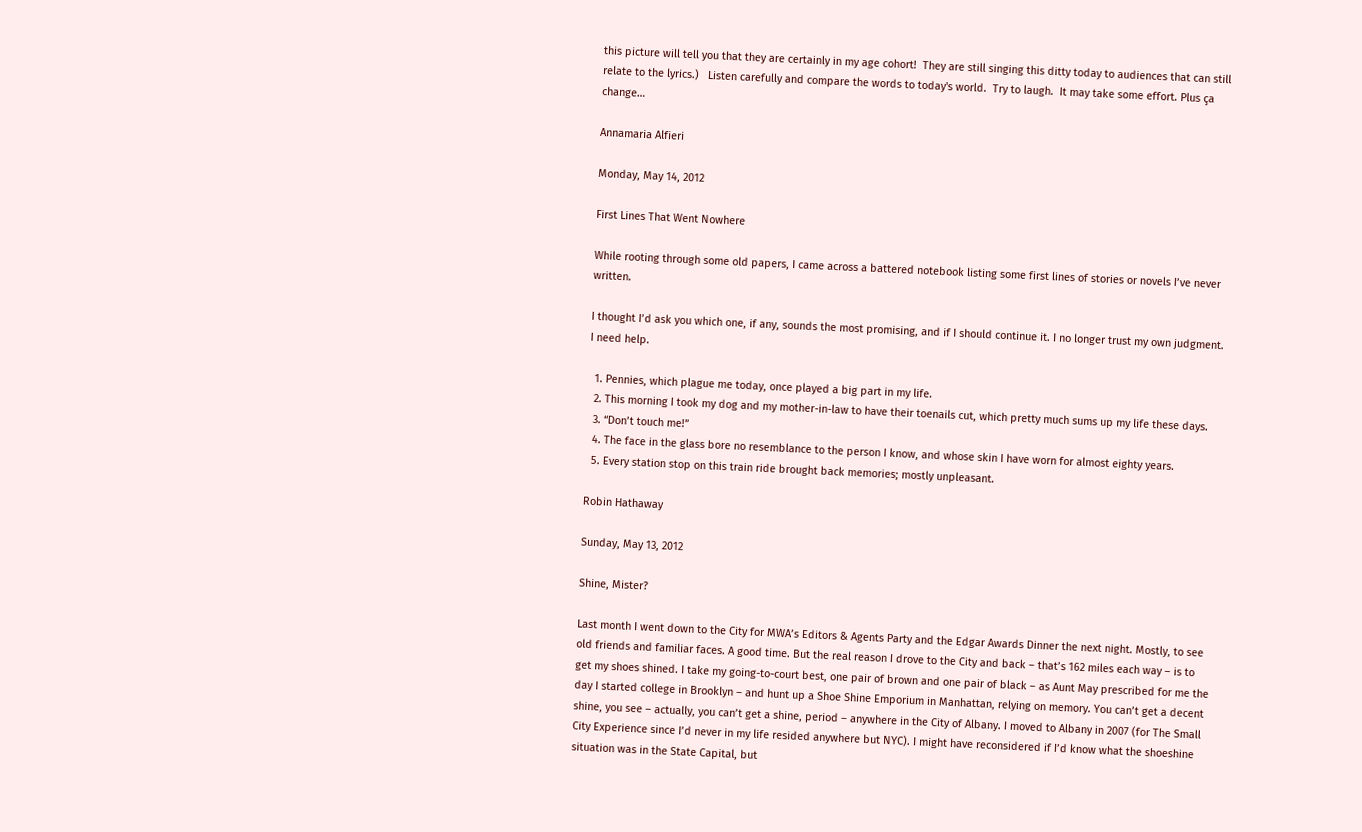this picture will tell you that they are certainly in my age cohort!  They are still singing this ditty today to audiences that can still relate to the lyrics.)   Listen carefully and compare the words to today's world.  Try to laugh.  It may take some effort. Plus ça change…

Annamaria Alfieri

Monday, May 14, 2012

First Lines That Went Nowhere

While rooting through some old papers, I came across a battered notebook listing some first lines of stories or novels I’ve never written.

I thought I’d ask you which one, if any, sounds the most promising, and if I should continue it. I no longer trust my own judgment. I need help.

  1. Pennies, which plague me today, once played a big part in my life.
  2. This morning I took my dog and my mother-in-law to have their toenails cut, which pretty much sums up my life these days.
  3. “Don’t touch me!”
  4. The face in the glass bore no resemblance to the person I know, and whose skin I have worn for almost eighty years.
  5. Every station stop on this train ride brought back memories; mostly unpleasant.

Robin Hathaway

Sunday, May 13, 2012

Shine, Mister?

Last month I went down to the City for MWA’s Editors & Agents Party and the Edgar Awards Dinner the next night. Mostly, to see old friends and familiar faces. A good time. But the real reason I drove to the City and back – that’s 162 miles each way – is to get my shoes shined. I take my going-to-court best, one pair of brown and one pair of black – as Aunt May prescribed for me the day I started college in Brooklyn – and hunt up a Shoe Shine Emporium in Manhattan, relying on memory. You can’t get a decent shine, you see – actually, you can’t get a shine, period – anywhere in the City of Albany. I moved to Albany in 2007 (for The Small City Experience since I’d never in my life resided anywhere but NYC). I might have reconsidered if I’d know what the shoeshine situation was in the State Capital, but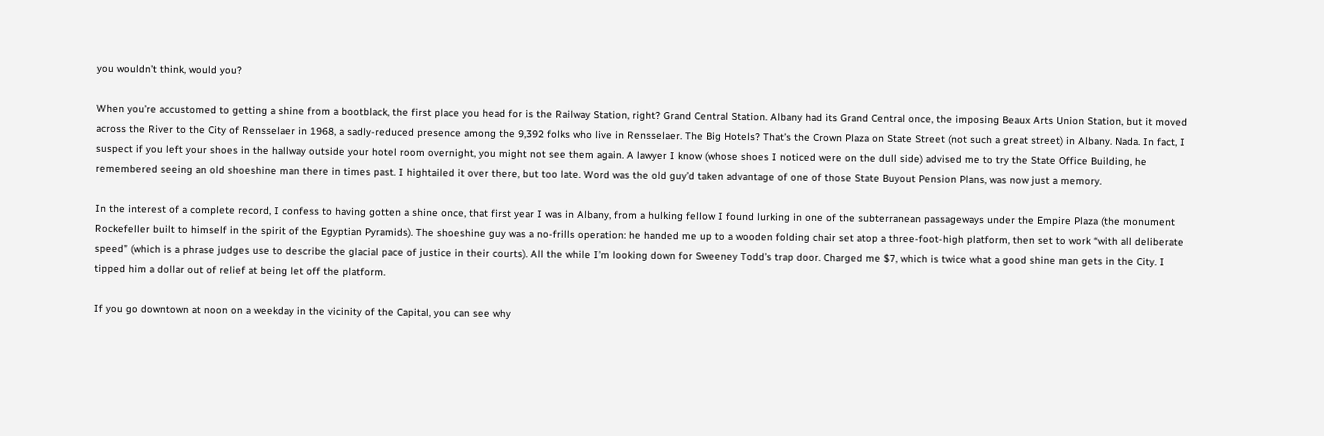you wouldn’t think, would you?

When you’re accustomed to getting a shine from a bootblack, the first place you head for is the Railway Station, right? Grand Central Station. Albany had its Grand Central once, the imposing Beaux Arts Union Station, but it moved across the River to the City of Rensselaer in 1968, a sadly-reduced presence among the 9,392 folks who live in Rensselaer. The Big Hotels? That’s the Crown Plaza on State Street (not such a great street) in Albany. Nada. In fact, I suspect if you left your shoes in the hallway outside your hotel room overnight, you might not see them again. A lawyer I know (whose shoes I noticed were on the dull side) advised me to try the State Office Building, he remembered seeing an old shoeshine man there in times past. I hightailed it over there, but too late. Word was the old guy’d taken advantage of one of those State Buyout Pension Plans, was now just a memory.

In the interest of a complete record, I confess to having gotten a shine once, that first year I was in Albany, from a hulking fellow I found lurking in one of the subterranean passageways under the Empire Plaza (the monument Rockefeller built to himself in the spirit of the Egyptian Pyramids). The shoeshine guy was a no-frills operation: he handed me up to a wooden folding chair set atop a three-foot-high platform, then set to work “with all deliberate speed” (which is a phrase judges use to describe the glacial pace of justice in their courts). All the while I’m looking down for Sweeney Todd’s trap door. Charged me $7, which is twice what a good shine man gets in the City. I tipped him a dollar out of relief at being let off the platform.

If you go downtown at noon on a weekday in the vicinity of the Capital, you can see why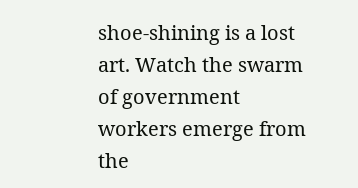shoe-shining is a lost art. Watch the swarm of government workers emerge from the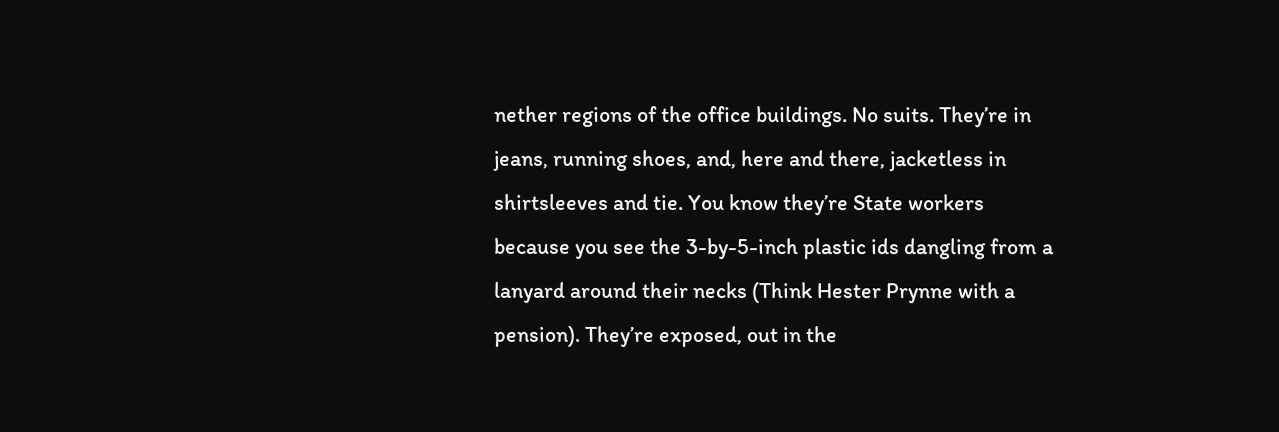nether regions of the office buildings. No suits. They’re in jeans, running shoes, and, here and there, jacketless in shirtsleeves and tie. You know they’re State workers because you see the 3-by-5-inch plastic ids dangling from a lanyard around their necks (Think Hester Prynne with a pension). They’re exposed, out in the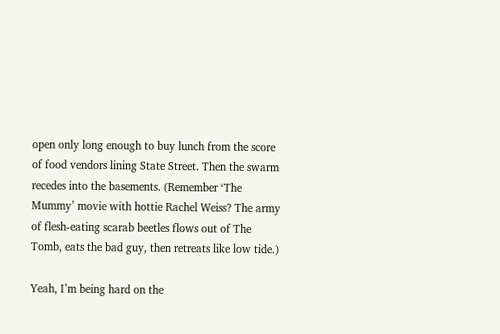open only long enough to buy lunch from the score of food vendors lining State Street. Then the swarm recedes into the basements. (Remember ‘The Mummy’ movie with hottie Rachel Weiss? The army of flesh-eating scarab beetles flows out of The Tomb, eats the bad guy, then retreats like low tide.)

Yeah, I’m being hard on the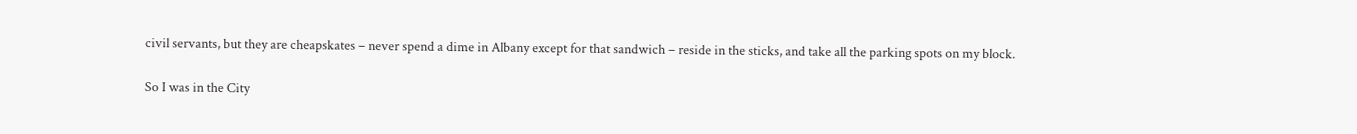civil servants, but they are cheapskates – never spend a dime in Albany except for that sandwich – reside in the sticks, and take all the parking spots on my block.

So I was in the City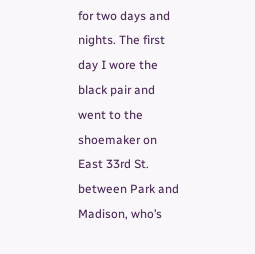for two days and nights. The first day I wore the black pair and went to the shoemaker on East 33rd St. between Park and Madison, who’s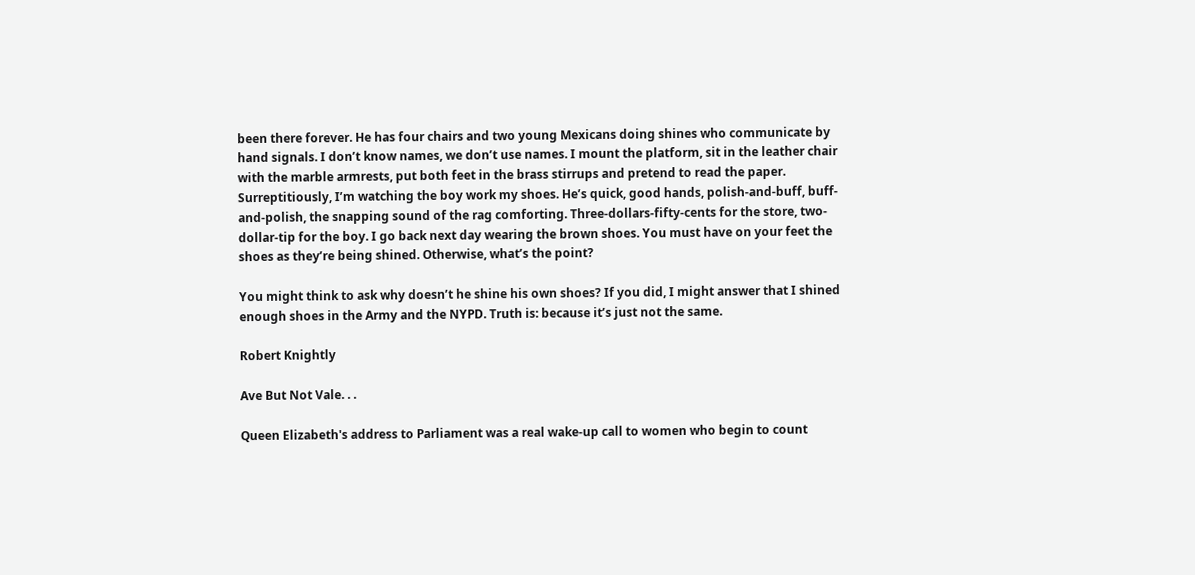been there forever. He has four chairs and two young Mexicans doing shines who communicate by hand signals. I don’t know names, we don’t use names. I mount the platform, sit in the leather chair with the marble armrests, put both feet in the brass stirrups and pretend to read the paper. Surreptitiously, I’m watching the boy work my shoes. He’s quick, good hands, polish-and-buff, buff-and-polish, the snapping sound of the rag comforting. Three-dollars-fifty-cents for the store, two-dollar-tip for the boy. I go back next day wearing the brown shoes. You must have on your feet the shoes as they’re being shined. Otherwise, what’s the point?

You might think to ask why doesn’t he shine his own shoes? If you did, I might answer that I shined enough shoes in the Army and the NYPD. Truth is: because it’s just not the same.

Robert Knightly

Ave But Not Vale. . .

Queen Elizabeth's address to Parliament was a real wake-up call to women who begin to count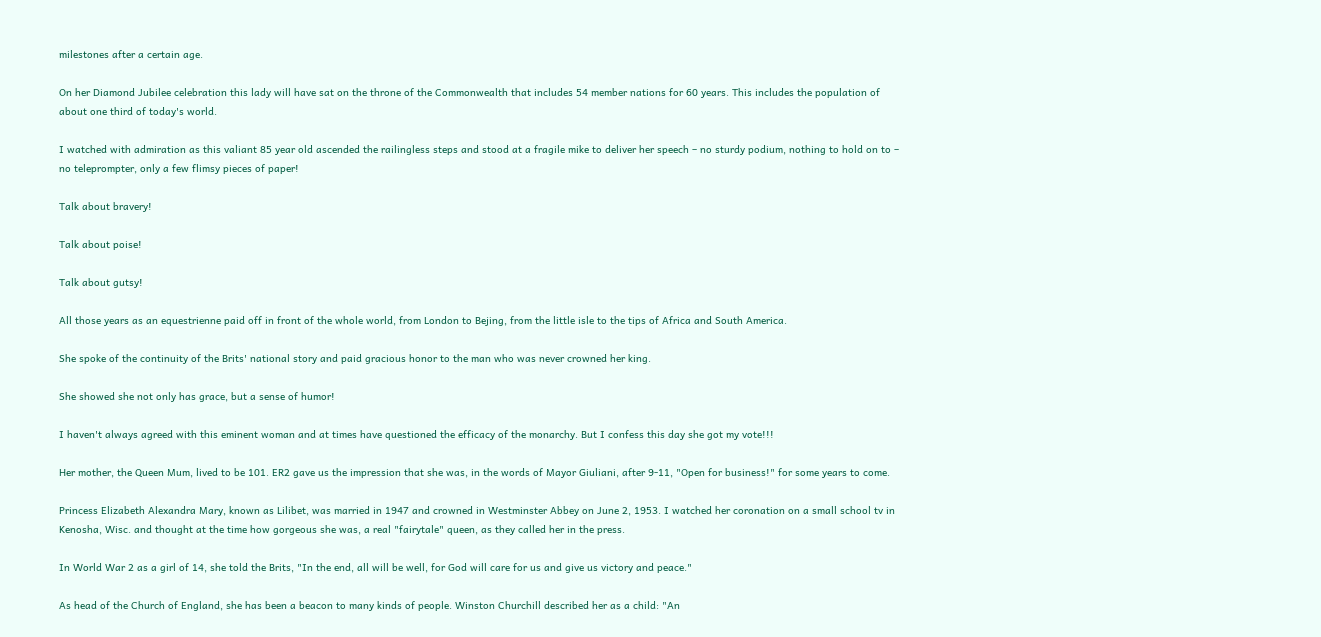milestones after a certain age.

On her Diamond Jubilee celebration this lady will have sat on the throne of the Commonwealth that includes 54 member nations for 60 years. This includes the population of about one third of today's world.

I watched with admiration as this valiant 85 year old ascended the railingless steps and stood at a fragile mike to deliver her speech – no sturdy podium, nothing to hold on to – no teleprompter, only a few flimsy pieces of paper!

Talk about bravery!

Talk about poise!

Talk about gutsy!

All those years as an equestrienne paid off in front of the whole world, from London to Bejing, from the little isle to the tips of Africa and South America.

She spoke of the continuity of the Brits' national story and paid gracious honor to the man who was never crowned her king.

She showed she not only has grace, but a sense of humor!

I haven't always agreed with this eminent woman and at times have questioned the efficacy of the monarchy. But I confess this day she got my vote!!!

Her mother, the Queen Mum, lived to be 101. ER2 gave us the impression that she was, in the words of Mayor Giuliani, after 9-11, "Open for business!" for some years to come.

Princess Elizabeth Alexandra Mary, known as Lilibet, was married in 1947 and crowned in Westminster Abbey on June 2, 1953. I watched her coronation on a small school tv in Kenosha, Wisc. and thought at the time how gorgeous she was, a real "fairytale" queen, as they called her in the press.

In World War 2 as a girl of 14, she told the Brits, "In the end, all will be well, for God will care for us and give us victory and peace."

As head of the Church of England, she has been a beacon to many kinds of people. Winston Churchill described her as a child: "An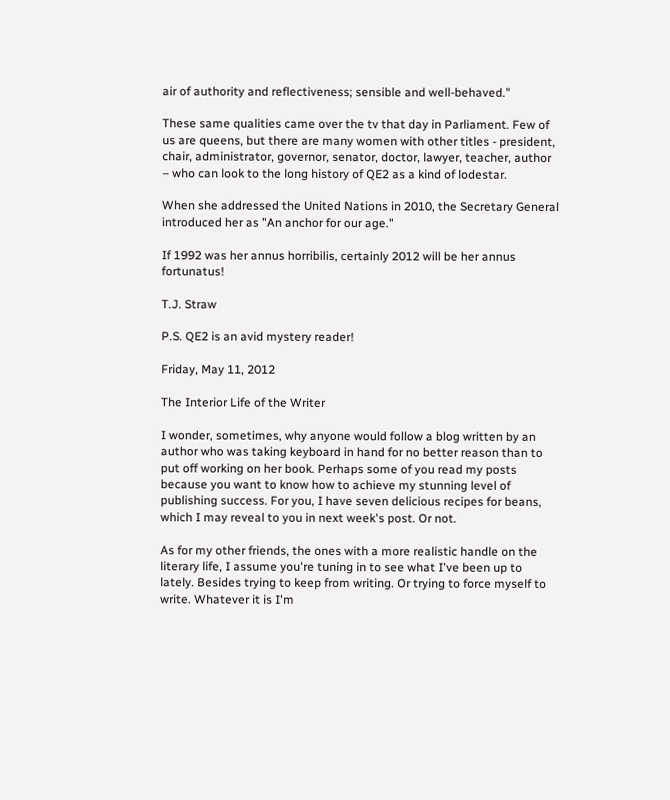air of authority and reflectiveness; sensible and well-behaved."

These same qualities came over the tv that day in Parliament. Few of us are queens, but there are many women with other titles - president, chair, administrator, governor, senator, doctor, lawyer, teacher, author – who can look to the long history of QE2 as a kind of lodestar.

When she addressed the United Nations in 2010, the Secretary General introduced her as "An anchor for our age."

If 1992 was her annus horribilis, certainly 2012 will be her annus fortunatus!

T.J. Straw

P.S. QE2 is an avid mystery reader!

Friday, May 11, 2012

The Interior Life of the Writer

I wonder, sometimes, why anyone would follow a blog written by an author who was taking keyboard in hand for no better reason than to put off working on her book. Perhaps some of you read my posts because you want to know how to achieve my stunning level of publishing success. For you, I have seven delicious recipes for beans, which I may reveal to you in next week's post. Or not.

As for my other friends, the ones with a more realistic handle on the literary life, I assume you're tuning in to see what I've been up to lately. Besides trying to keep from writing. Or trying to force myself to write. Whatever it is I'm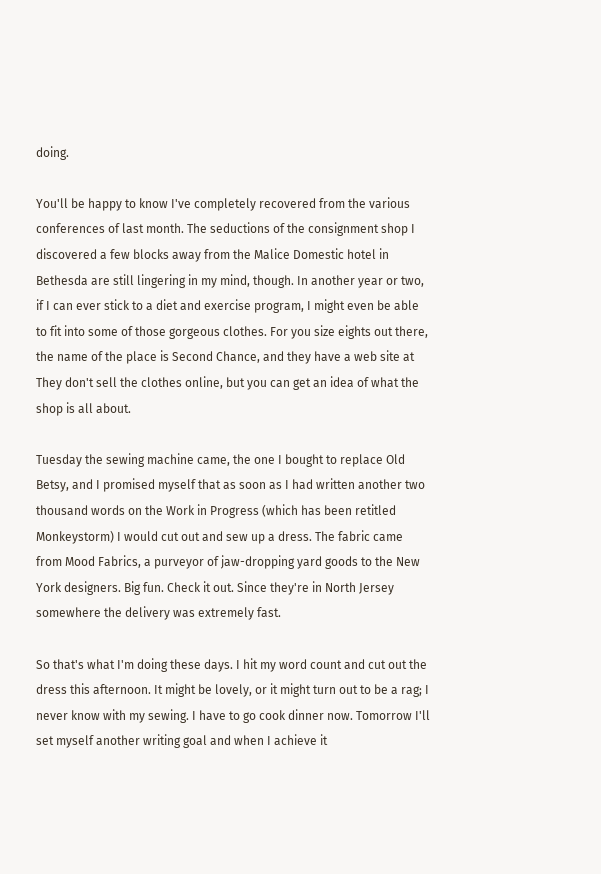doing.

You'll be happy to know I've completely recovered from the various conferences of last month. The seductions of the consignment shop I discovered a few blocks away from the Malice Domestic hotel in Bethesda are still lingering in my mind, though. In another year or two, if I can ever stick to a diet and exercise program, I might even be able to fit into some of those gorgeous clothes. For you size eights out there, the name of the place is Second Chance, and they have a web site at They don't sell the clothes online, but you can get an idea of what the shop is all about.

Tuesday the sewing machine came, the one I bought to replace Old Betsy, and I promised myself that as soon as I had written another two thousand words on the Work in Progress (which has been retitled Monkeystorm) I would cut out and sew up a dress. The fabric came from Mood Fabrics, a purveyor of jaw-dropping yard goods to the New York designers. Big fun. Check it out. Since they're in North Jersey somewhere the delivery was extremely fast.

So that's what I'm doing these days. I hit my word count and cut out the dress this afternoon. It might be lovely, or it might turn out to be a rag; I never know with my sewing. I have to go cook dinner now. Tomorrow I'll set myself another writing goal and when I achieve it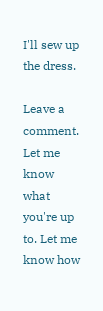I'll sew up the dress.

Leave a comment. Let me know what you're up to. Let me know how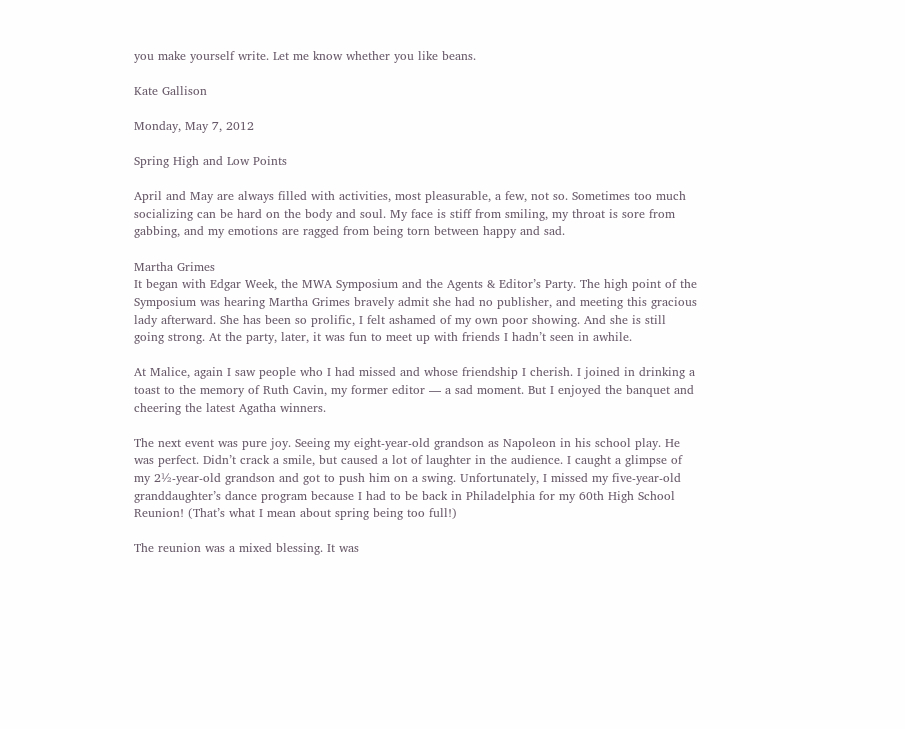you make yourself write. Let me know whether you like beans.

Kate Gallison

Monday, May 7, 2012

Spring High and Low Points

April and May are always filled with activities, most pleasurable, a few, not so. Sometimes too much socializing can be hard on the body and soul. My face is stiff from smiling, my throat is sore from gabbing, and my emotions are ragged from being torn between happy and sad.

Martha Grimes
It began with Edgar Week, the MWA Symposium and the Agents & Editor’s Party. The high point of the Symposium was hearing Martha Grimes bravely admit she had no publisher, and meeting this gracious lady afterward. She has been so prolific, I felt ashamed of my own poor showing. And she is still going strong. At the party, later, it was fun to meet up with friends I hadn’t seen in awhile.

At Malice, again I saw people who I had missed and whose friendship I cherish. I joined in drinking a toast to the memory of Ruth Cavin, my former editor — a sad moment. But I enjoyed the banquet and cheering the latest Agatha winners.

The next event was pure joy. Seeing my eight-year-old grandson as Napoleon in his school play. He was perfect. Didn’t crack a smile, but caused a lot of laughter in the audience. I caught a glimpse of my 2½-year-old grandson and got to push him on a swing. Unfortunately, I missed my five-year-old granddaughter’s dance program because I had to be back in Philadelphia for my 60th High School Reunion! (That’s what I mean about spring being too full!)

The reunion was a mixed blessing. It was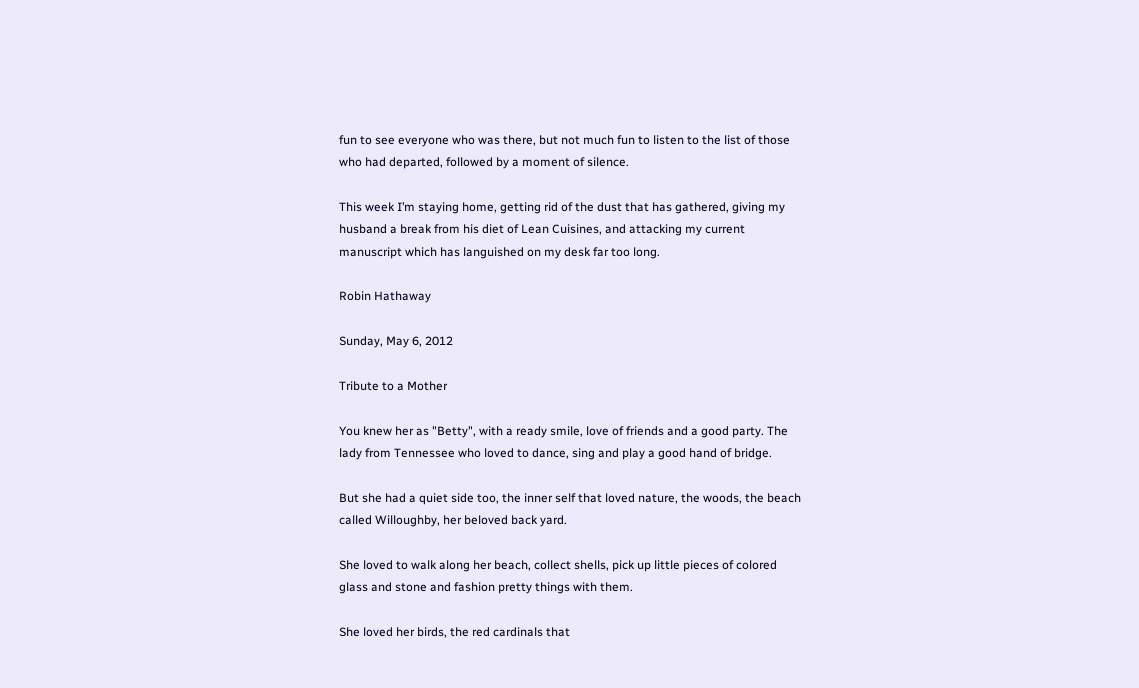fun to see everyone who was there, but not much fun to listen to the list of those who had departed, followed by a moment of silence.

This week I’m staying home, getting rid of the dust that has gathered, giving my husband a break from his diet of Lean Cuisines, and attacking my current manuscript which has languished on my desk far too long.

Robin Hathaway

Sunday, May 6, 2012

Tribute to a Mother

You knew her as "Betty", with a ready smile, love of friends and a good party. The lady from Tennessee who loved to dance, sing and play a good hand of bridge.

But she had a quiet side too, the inner self that loved nature, the woods, the beach called Willoughby, her beloved back yard.

She loved to walk along her beach, collect shells, pick up little pieces of colored glass and stone and fashion pretty things with them.

She loved her birds, the red cardinals that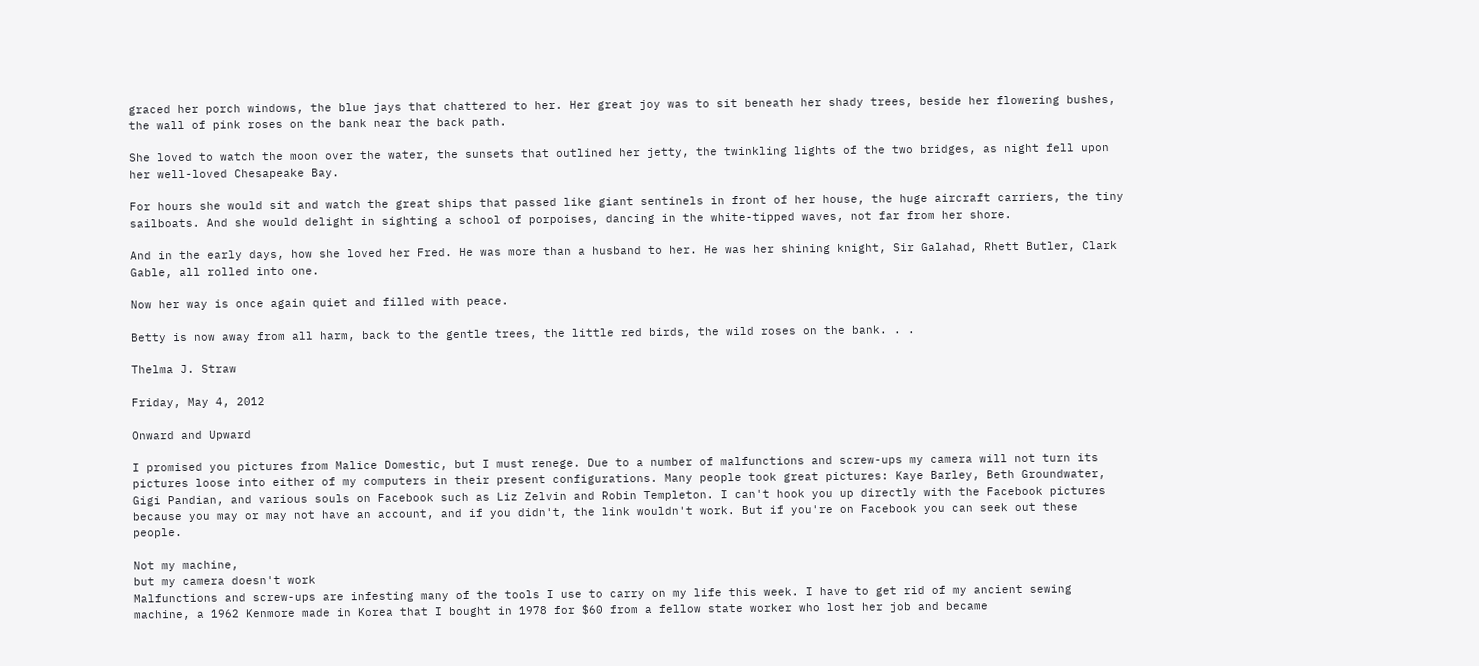graced her porch windows, the blue jays that chattered to her. Her great joy was to sit beneath her shady trees, beside her flowering bushes, the wall of pink roses on the bank near the back path.

She loved to watch the moon over the water, the sunsets that outlined her jetty, the twinkling lights of the two bridges, as night fell upon her well-loved Chesapeake Bay.

For hours she would sit and watch the great ships that passed like giant sentinels in front of her house, the huge aircraft carriers, the tiny sailboats. And she would delight in sighting a school of porpoises, dancing in the white-tipped waves, not far from her shore.

And in the early days, how she loved her Fred. He was more than a husband to her. He was her shining knight, Sir Galahad, Rhett Butler, Clark Gable, all rolled into one.

Now her way is once again quiet and filled with peace.

Betty is now away from all harm, back to the gentle trees, the little red birds, the wild roses on the bank. . .

Thelma J. Straw

Friday, May 4, 2012

Onward and Upward

I promised you pictures from Malice Domestic, but I must renege. Due to a number of malfunctions and screw-ups my camera will not turn its pictures loose into either of my computers in their present configurations. Many people took great pictures: Kaye Barley, Beth Groundwater,  Gigi Pandian, and various souls on Facebook such as Liz Zelvin and Robin Templeton. I can't hook you up directly with the Facebook pictures because you may or may not have an account, and if you didn't, the link wouldn't work. But if you're on Facebook you can seek out these people.

Not my machine,
but my camera doesn't work
Malfunctions and screw-ups are infesting many of the tools I use to carry on my life this week. I have to get rid of my ancient sewing machine, a 1962 Kenmore made in Korea that I bought in 1978 for $60 from a fellow state worker who lost her job and became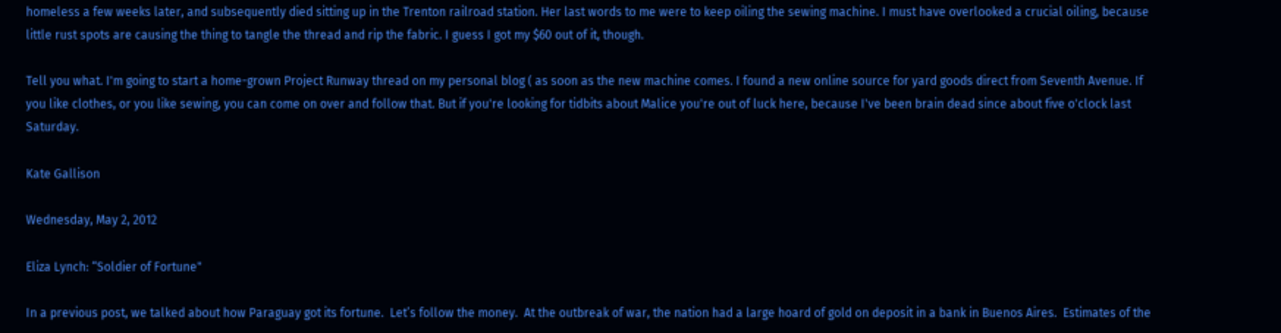homeless a few weeks later, and subsequently died sitting up in the Trenton railroad station. Her last words to me were to keep oiling the sewing machine. I must have overlooked a crucial oiling, because little rust spots are causing the thing to tangle the thread and rip the fabric. I guess I got my $60 out of it, though.

Tell you what. I'm going to start a home-grown Project Runway thread on my personal blog ( as soon as the new machine comes. I found a new online source for yard goods direct from Seventh Avenue. If you like clothes, or you like sewing, you can come on over and follow that. But if you're looking for tidbits about Malice you're out of luck here, because I've been brain dead since about five o'clock last Saturday.

Kate Gallison

Wednesday, May 2, 2012

Eliza Lynch: “Soldier of Fortune"

In a previous post, we talked about how Paraguay got its fortune.  Let’s follow the money.  At the outbreak of war, the nation had a large hoard of gold on deposit in a bank in Buenos Aires.  Estimates of the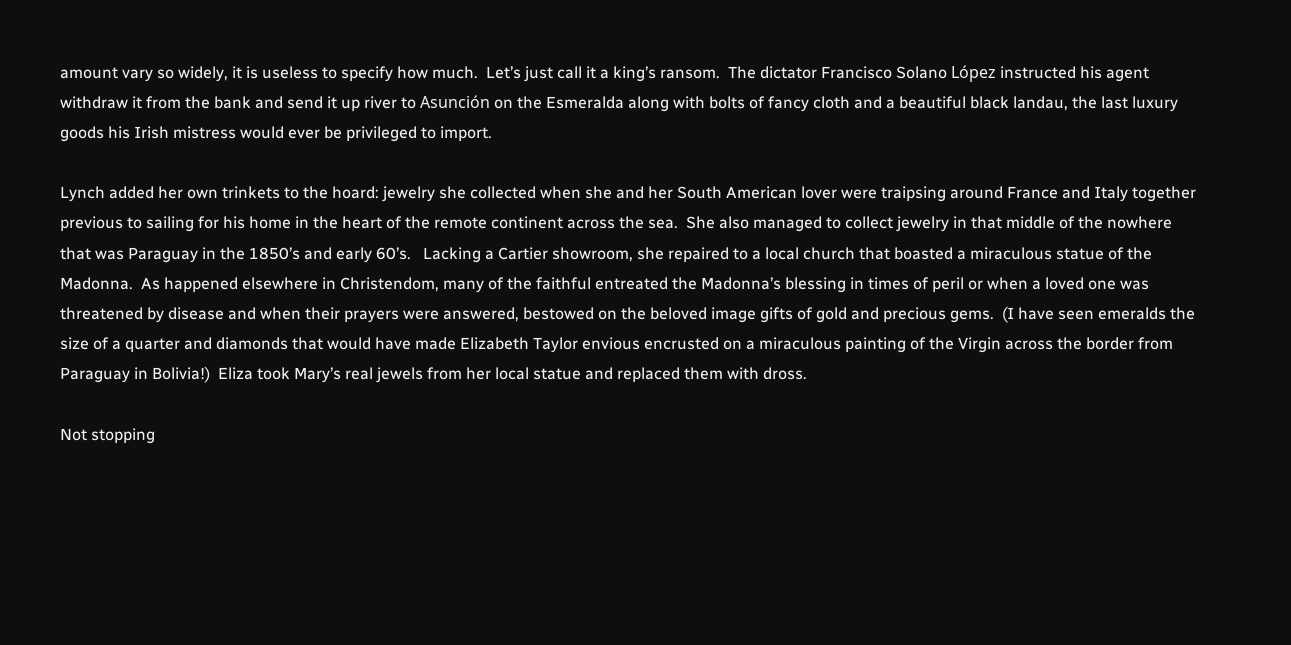amount vary so widely, it is useless to specify how much.  Let’s just call it a king’s ransom.  The dictator Francisco Solano López instructed his agent withdraw it from the bank and send it up river to Asunción on the Esmeralda along with bolts of fancy cloth and a beautiful black landau, the last luxury goods his Irish mistress would ever be privileged to import.

Lynch added her own trinkets to the hoard: jewelry she collected when she and her South American lover were traipsing around France and Italy together previous to sailing for his home in the heart of the remote continent across the sea.  She also managed to collect jewelry in that middle of the nowhere that was Paraguay in the 1850’s and early 60’s.   Lacking a Cartier showroom, she repaired to a local church that boasted a miraculous statue of the Madonna.  As happened elsewhere in Christendom, many of the faithful entreated the Madonna’s blessing in times of peril or when a loved one was threatened by disease and when their prayers were answered, bestowed on the beloved image gifts of gold and precious gems.  (I have seen emeralds the size of a quarter and diamonds that would have made Elizabeth Taylor envious encrusted on a miraculous painting of the Virgin across the border from Paraguay in Bolivia!)  Eliza took Mary’s real jewels from her local statue and replaced them with dross.

Not stopping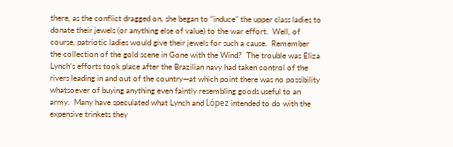there, as the conflict dragged on, she began to “induce” the upper class ladies to donate their jewels (or anything else of value) to the war effort.  Well, of course, patriotic ladies would give their jewels for such a cause.  Remember the collection of the gold scene in Gone with the Wind?  The trouble was Eliza Lynch’s efforts took place after the Brazilian navy had taken control of the rivers leading in and out of the country—at which point there was no possibility whatsoever of buying anything even faintly resembling goods useful to an army.  Many have speculated what Lynch and López intended to do with the expensive trinkets they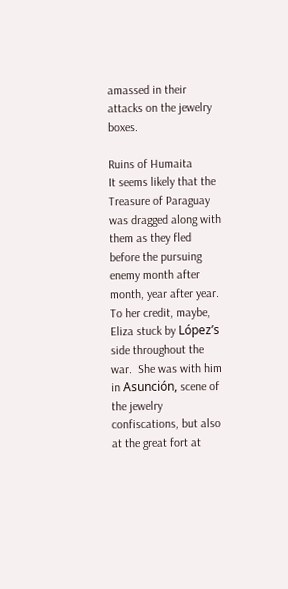amassed in their attacks on the jewelry boxes.

Ruins of Humaita
It seems likely that the Treasure of Paraguay was dragged along with them as they fled before the pursuing enemy month after month, year after year.  To her credit, maybe, Eliza stuck by López’s side throughout the war.  She was with him in Asunción, scene of the jewelry confiscations, but also at the great fort at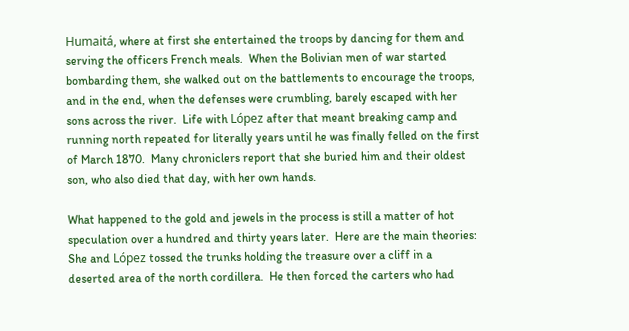Humaitá, where at first she entertained the troops by dancing for them and serving the officers French meals.  When the Bolivian men of war started bombarding them, she walked out on the battlements to encourage the troops, and in the end, when the defenses were crumbling, barely escaped with her sons across the river.  Life with López after that meant breaking camp and running north repeated for literally years until he was finally felled on the first of March 1870.  Many chroniclers report that she buried him and their oldest son, who also died that day, with her own hands.

What happened to the gold and jewels in the process is still a matter of hot speculation over a hundred and thirty years later.  Here are the main theories:  She and López tossed the trunks holding the treasure over a cliff in a deserted area of the north cordillera.  He then forced the carters who had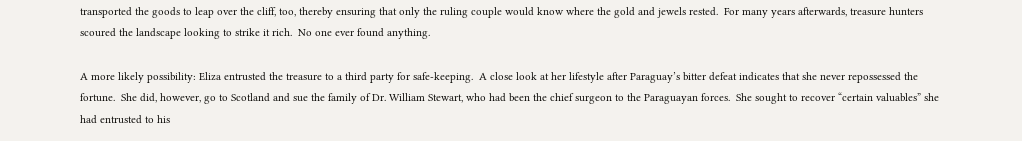transported the goods to leap over the cliff, too, thereby ensuring that only the ruling couple would know where the gold and jewels rested.  For many years afterwards, treasure hunters scoured the landscape looking to strike it rich.  No one ever found anything.

A more likely possibility: Eliza entrusted the treasure to a third party for safe-keeping.  A close look at her lifestyle after Paraguay’s bitter defeat indicates that she never repossessed the fortune.  She did, however, go to Scotland and sue the family of Dr. William Stewart, who had been the chief surgeon to the Paraguayan forces.  She sought to recover “certain valuables” she had entrusted to his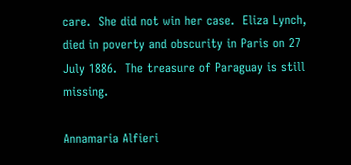care.  She did not win her case.  Eliza Lynch, died in poverty and obscurity in Paris on 27 July 1886.  The treasure of Paraguay is still missing.

Annamaria Alfieri